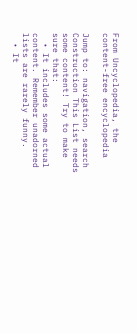From Uncyclopedia, the content-free encyclopedia

Jump to: navigation, search
Construction This List needs some content! Try to make sure that:
  • It includes some actual content. Remember unadorned lists are rarely funny.
  • It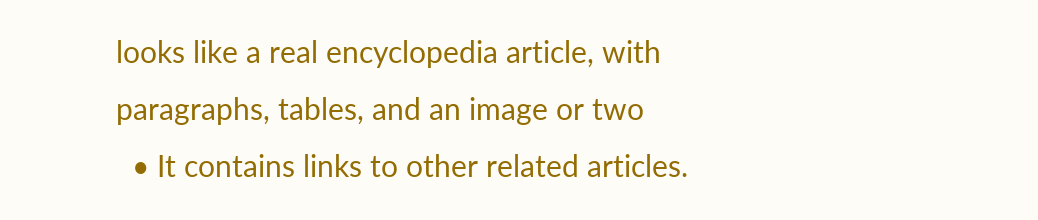looks like a real encyclopedia article, with paragraphs, tables, and an image or two
  • It contains links to other related articles.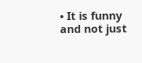• It is funny and not just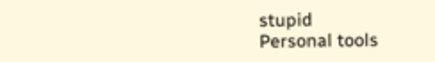stupid
Personal tools